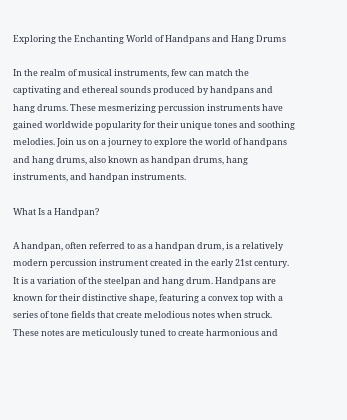Exploring the Enchanting World of Handpans and Hang Drums

In the realm of musical instruments, few can match the captivating and ethereal sounds produced by handpans and hang drums. These mesmerizing percussion instruments have gained worldwide popularity for their unique tones and soothing melodies. Join us on a journey to explore the world of handpans and hang drums, also known as handpan drums, hang instruments, and handpan instruments.

What Is a Handpan?

A handpan, often referred to as a handpan drum, is a relatively modern percussion instrument created in the early 21st century. It is a variation of the steelpan and hang drum. Handpans are known for their distinctive shape, featuring a convex top with a series of tone fields that create melodious notes when struck. These notes are meticulously tuned to create harmonious and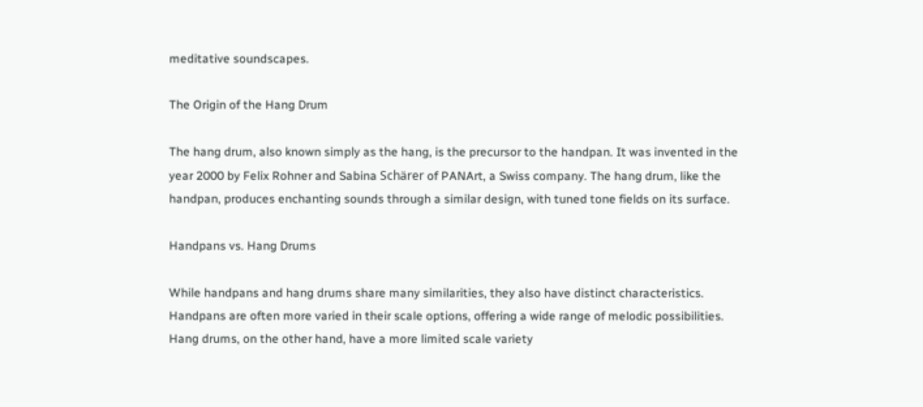meditative soundscapes.

The Origin of the Hang Drum

The hang drum, also known simply as the hang, is the precursor to the handpan. It was invented in the year 2000 by Felix Rohner and Sabina Schärer of PANArt, a Swiss company. The hang drum, like the handpan, produces enchanting sounds through a similar design, with tuned tone fields on its surface.

Handpans vs. Hang Drums

While handpans and hang drums share many similarities, they also have distinct characteristics. Handpans are often more varied in their scale options, offering a wide range of melodic possibilities. Hang drums, on the other hand, have a more limited scale variety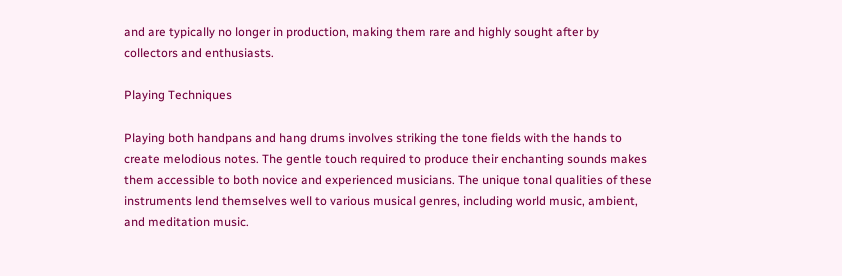and are typically no longer in production, making them rare and highly sought after by collectors and enthusiasts.

Playing Techniques

Playing both handpans and hang drums involves striking the tone fields with the hands to create melodious notes. The gentle touch required to produce their enchanting sounds makes them accessible to both novice and experienced musicians. The unique tonal qualities of these instruments lend themselves well to various musical genres, including world music, ambient, and meditation music.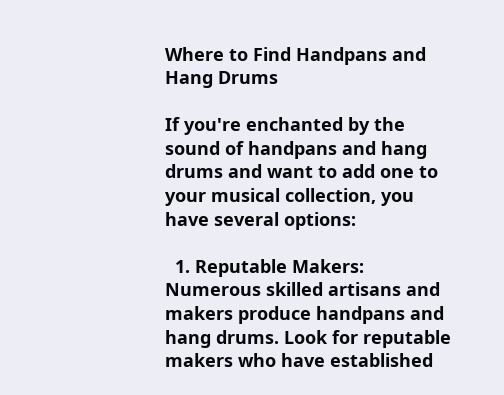Where to Find Handpans and Hang Drums

If you're enchanted by the sound of handpans and hang drums and want to add one to your musical collection, you have several options:

  1. Reputable Makers: Numerous skilled artisans and makers produce handpans and hang drums. Look for reputable makers who have established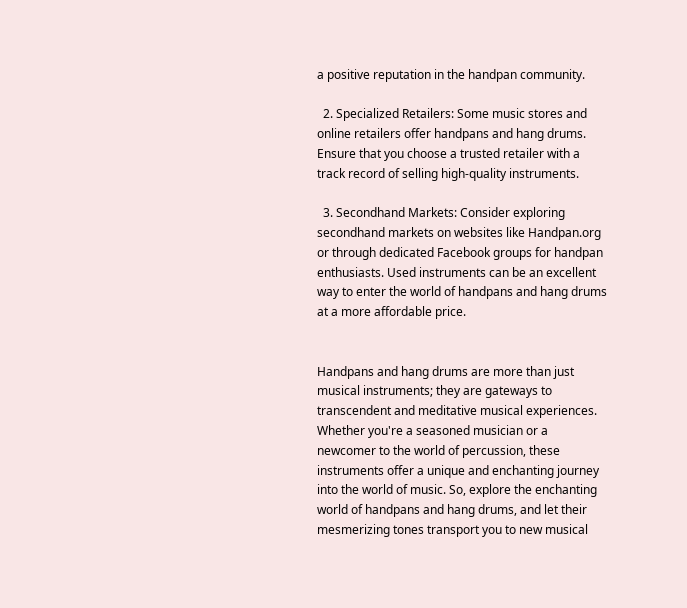a positive reputation in the handpan community.

  2. Specialized Retailers: Some music stores and online retailers offer handpans and hang drums. Ensure that you choose a trusted retailer with a track record of selling high-quality instruments.

  3. Secondhand Markets: Consider exploring secondhand markets on websites like Handpan.org or through dedicated Facebook groups for handpan enthusiasts. Used instruments can be an excellent way to enter the world of handpans and hang drums at a more affordable price.


Handpans and hang drums are more than just musical instruments; they are gateways to transcendent and meditative musical experiences. Whether you're a seasoned musician or a newcomer to the world of percussion, these instruments offer a unique and enchanting journey into the world of music. So, explore the enchanting world of handpans and hang drums, and let their mesmerizing tones transport you to new musical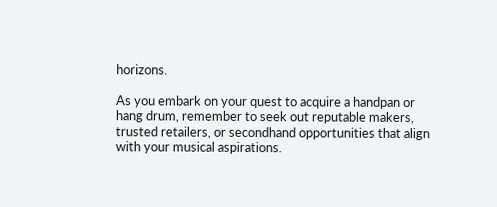horizons.

As you embark on your quest to acquire a handpan or hang drum, remember to seek out reputable makers, trusted retailers, or secondhand opportunities that align with your musical aspirations.